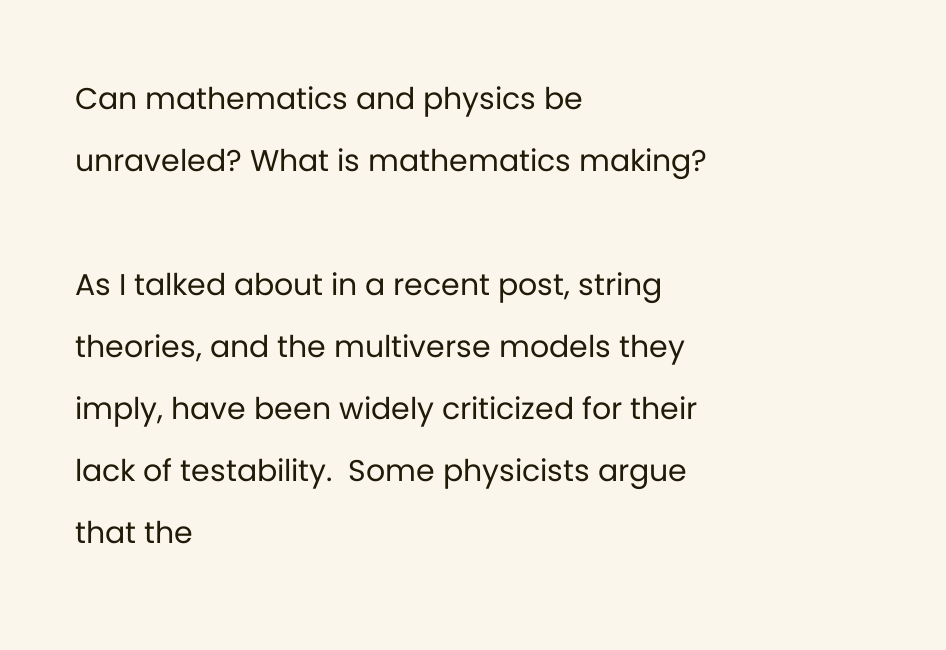Can mathematics and physics be unraveled? What is mathematics making?

As I talked about in a recent post, string theories, and the multiverse models they imply, have been widely criticized for their lack of testability.  Some physicists argue that the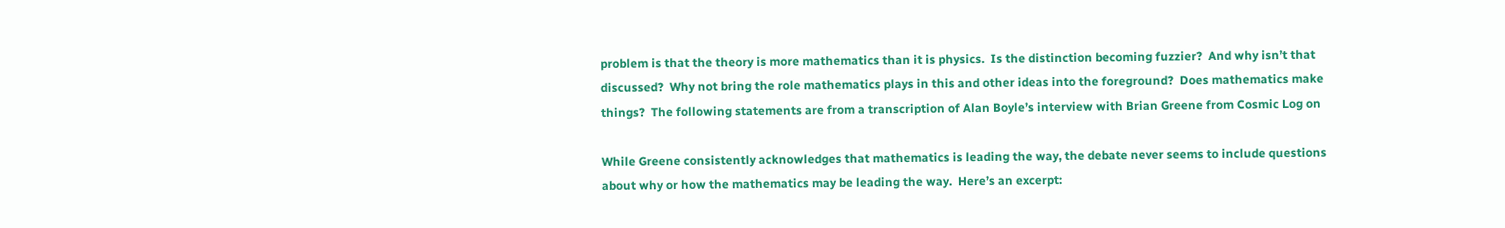problem is that the theory is more mathematics than it is physics.  Is the distinction becoming fuzzier?  And why isn’t that discussed?  Why not bring the role mathematics plays in this and other ideas into the foreground?  Does mathematics make things?  The following statements are from a transcription of Alan Boyle’s interview with Brian Greene from Cosmic Log on

While Greene consistently acknowledges that mathematics is leading the way, the debate never seems to include questions about why or how the mathematics may be leading the way.  Here’s an excerpt: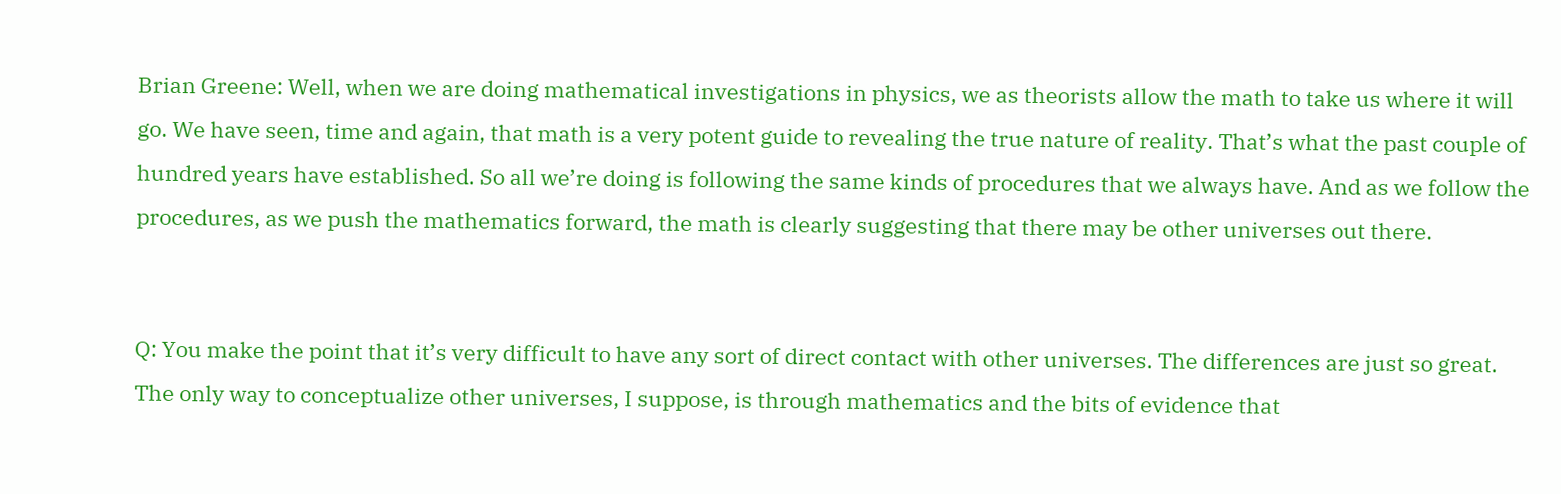Brian Greene: Well, when we are doing mathematical investigations in physics, we as theorists allow the math to take us where it will go. We have seen, time and again, that math is a very potent guide to revealing the true nature of reality. That’s what the past couple of hundred years have established. So all we’re doing is following the same kinds of procedures that we always have. And as we follow the procedures, as we push the mathematics forward, the math is clearly suggesting that there may be other universes out there.


Q: You make the point that it’s very difficult to have any sort of direct contact with other universes. The differences are just so great. The only way to conceptualize other universes, I suppose, is through mathematics and the bits of evidence that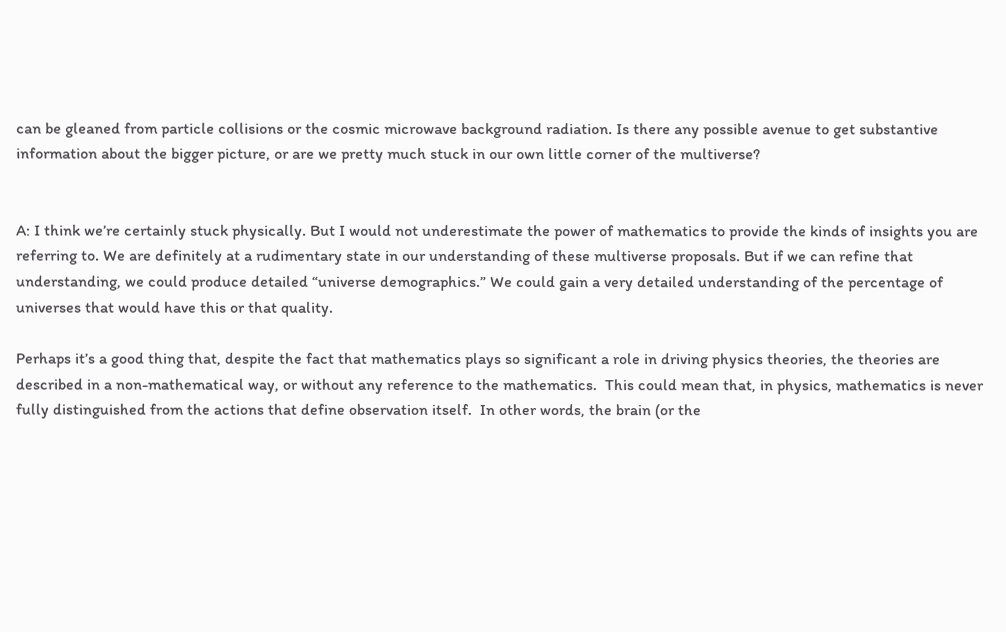can be gleaned from particle collisions or the cosmic microwave background radiation. Is there any possible avenue to get substantive information about the bigger picture, or are we pretty much stuck in our own little corner of the multiverse?


A: I think we’re certainly stuck physically. But I would not underestimate the power of mathematics to provide the kinds of insights you are referring to. We are definitely at a rudimentary state in our understanding of these multiverse proposals. But if we can refine that understanding, we could produce detailed “universe demographics.” We could gain a very detailed understanding of the percentage of universes that would have this or that quality.

Perhaps it’s a good thing that, despite the fact that mathematics plays so significant a role in driving physics theories, the theories are described in a non-mathematical way, or without any reference to the mathematics.  This could mean that, in physics, mathematics is never fully distinguished from the actions that define observation itself.  In other words, the brain (or the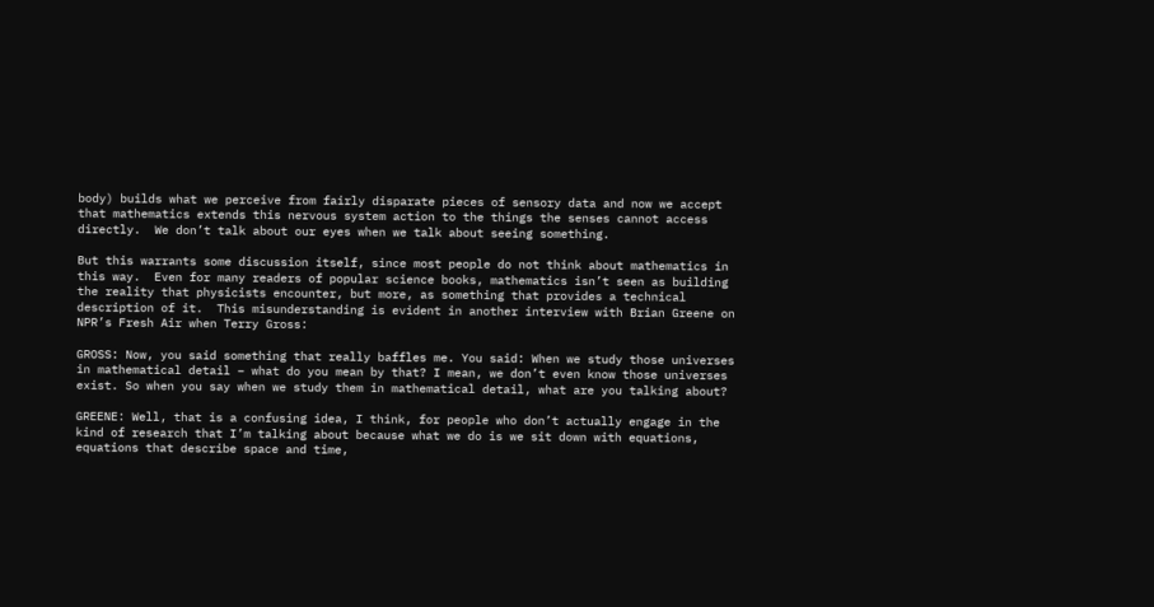body) builds what we perceive from fairly disparate pieces of sensory data and now we accept that mathematics extends this nervous system action to the things the senses cannot access directly.  We don’t talk about our eyes when we talk about seeing something.

But this warrants some discussion itself, since most people do not think about mathematics in this way.  Even for many readers of popular science books, mathematics isn’t seen as building the reality that physicists encounter, but more, as something that provides a technical description of it.  This misunderstanding is evident in another interview with Brian Greene on NPR’s Fresh Air when Terry Gross:

GROSS: Now, you said something that really baffles me. You said: When we study those universes in mathematical detail – what do you mean by that? I mean, we don’t even know those universes exist. So when you say when we study them in mathematical detail, what are you talking about?

GREENE: Well, that is a confusing idea, I think, for people who don’t actually engage in the kind of research that I’m talking about because what we do is we sit down with equations, equations that describe space and time,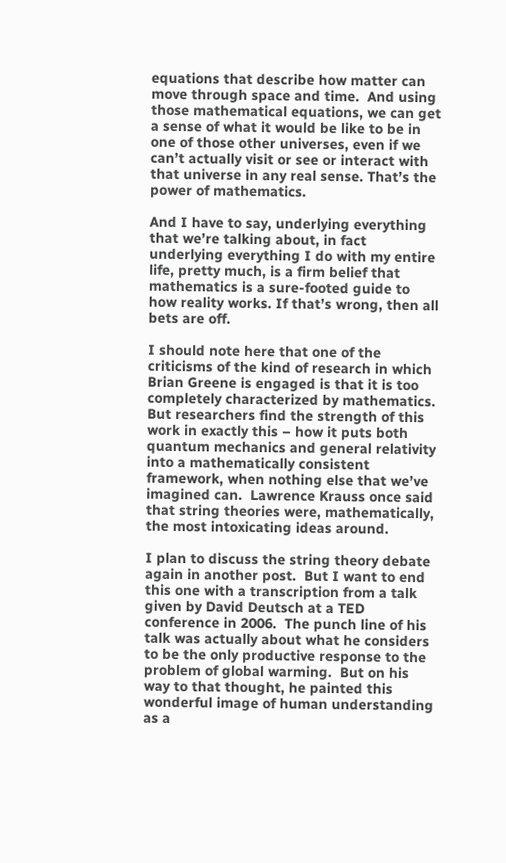equations that describe how matter can move through space and time.  And using those mathematical equations, we can get a sense of what it would be like to be in one of those other universes, even if we can’t actually visit or see or interact with that universe in any real sense. That’s the power of mathematics.

And I have to say, underlying everything that we’re talking about, in fact underlying everything I do with my entire life, pretty much, is a firm belief that mathematics is a sure-footed guide to how reality works. If that’s wrong, then all bets are off.

I should note here that one of the criticisms of the kind of research in which Brian Greene is engaged is that it is too completely characterized by mathematics.  But researchers find the strength of this work in exactly this – how it puts both quantum mechanics and general relativity into a mathematically consistent framework, when nothing else that we’ve imagined can.  Lawrence Krauss once said that string theories were, mathematically, the most intoxicating ideas around.

I plan to discuss the string theory debate again in another post.  But I want to end this one with a transcription from a talk given by David Deutsch at a TED conference in 2006.  The punch line of his talk was actually about what he considers to be the only productive response to the problem of global warming.  But on his way to that thought, he painted this wonderful image of human understanding as a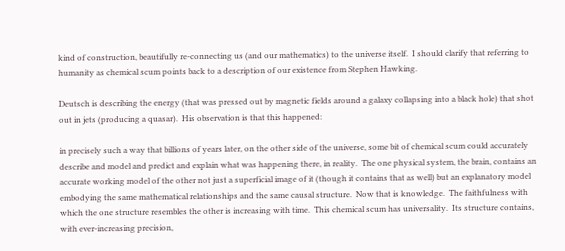kind of construction, beautifully re-connecting us (and our mathematics) to the universe itself.  I should clarify that referring to humanity as chemical scum points back to a description of our existence from Stephen Hawking.

Deutsch is describing the energy (that was pressed out by magnetic fields around a galaxy collapsing into a black hole) that shot out in jets (producing a quasar).  His observation is that this happened:

in precisely such a way that billions of years later, on the other side of the universe, some bit of chemical scum could accurately describe and model and predict and explain what was happening there, in reality.  The one physical system, the brain, contains an accurate working model of the other not just a superficial image of it (though it contains that as well) but an explanatory model embodying the same mathematical relationships and the same causal structure.  Now that is knowledge.  The faithfulness with which the one structure resembles the other is increasing with time.  This chemical scum has universality.  Its structure contains, with ever-increasing precision,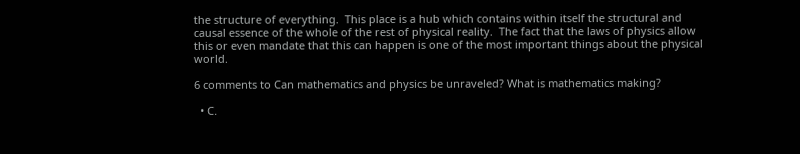the structure of everything.  This place is a hub which contains within itself the structural and causal essence of the whole of the rest of physical reality.  The fact that the laws of physics allow this or even mandate that this can happen is one of the most important things about the physical world.

6 comments to Can mathematics and physics be unraveled? What is mathematics making?

  • C.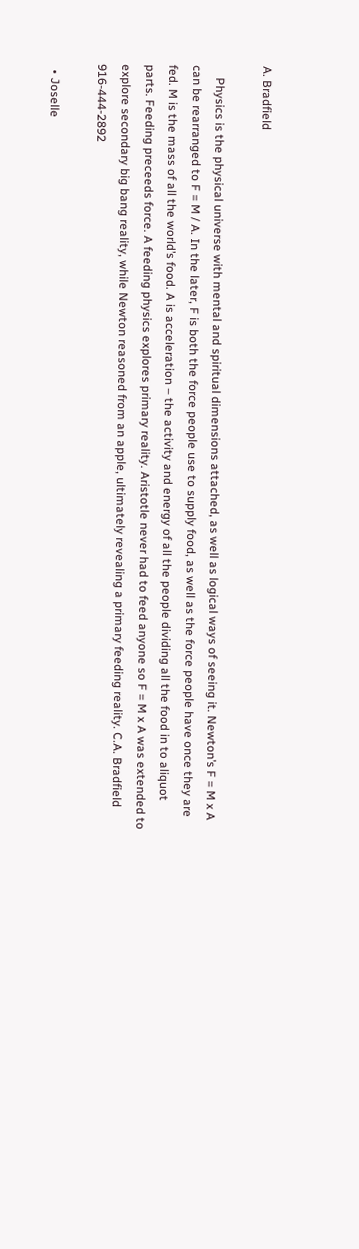A. Bradfield

    Physics is the physical universe with mental and spiritual dimensions attached, as well as logical ways of seeing it. Newton’s F = M x A can be rearranged to F = M / A. In the later, F is both the force people use to supply food, as well as the force people have once they are fed. M is the mass of all the world’s food. A is acceleration – the activity and energy of all the people dividing all the food in to aliquot parts. Feeding preceeds force. A feeding physics explores primary reality. Aristotle never had to feed anyone so F = M x A was extended to explore secondary big bang reality, while Newton reasoned from an apple, ultimately revealing a primary feeding reality. C.A. Bradfield 916-444-2892

  • Joselle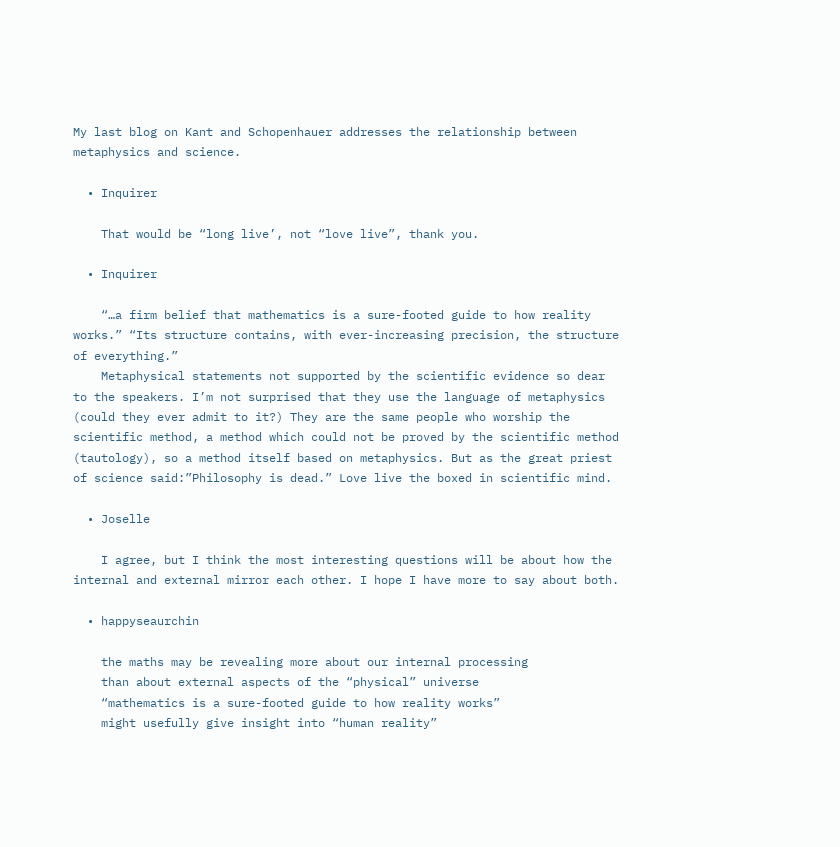My last blog on Kant and Schopenhauer addresses the relationship between metaphysics and science.

  • Inquirer

    That would be “long live’, not “love live”, thank you.

  • Inquirer

    “…a firm belief that mathematics is a sure-footed guide to how reality works.” “Its structure contains, with ever-increasing precision, the structure of everything.”
    Metaphysical statements not supported by the scientific evidence so dear to the speakers. I’m not surprised that they use the language of metaphysics (could they ever admit to it?) They are the same people who worship the scientific method, a method which could not be proved by the scientific method (tautology), so a method itself based on metaphysics. But as the great priest of science said:”Philosophy is dead.” Love live the boxed in scientific mind.

  • Joselle

    I agree, but I think the most interesting questions will be about how the internal and external mirror each other. I hope I have more to say about both.

  • happyseaurchin

    the maths may be revealing more about our internal processing
    than about external aspects of the “physical” universe
    “mathematics is a sure-footed guide to how reality works”
    might usefully give insight into “human reality”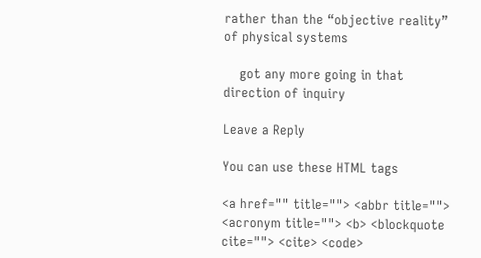rather than the “objective reality” of physical systems

    got any more going in that direction of inquiry

Leave a Reply

You can use these HTML tags

<a href="" title=""> <abbr title=""> <acronym title=""> <b> <blockquote cite=""> <cite> <code>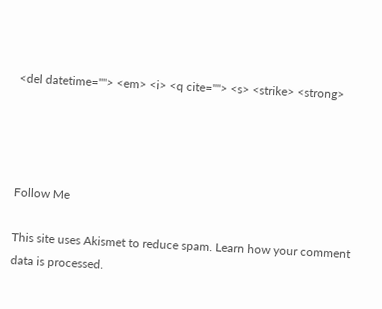<del datetime=""> <em> <i> <q cite=""> <s> <strike> <strong>




Follow Me

This site uses Akismet to reduce spam. Learn how your comment data is processed.